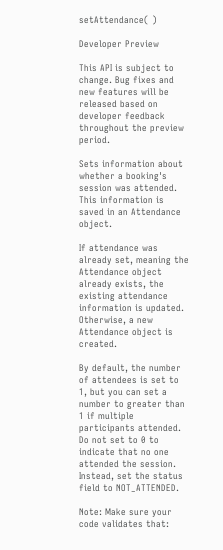setAttendance( )

Developer Preview

This API is subject to change. Bug fixes and new features will be released based on developer feedback throughout the preview period.

Sets information about whether a booking's session was attended. This information is saved in an Attendance object.

If attendance was already set, meaning the Attendance object already exists, the existing attendance information is updated. Otherwise, a new Attendance object is created.

By default, the number of attendees is set to 1, but you can set a number to greater than 1 if multiple participants attended. Do not set to 0 to indicate that no one attended the session. Instead, set the status field to NOT_ATTENDED.

Note: Make sure your code validates that: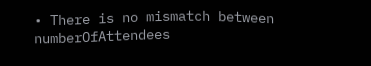• There is no mismatch between numberOfAttendees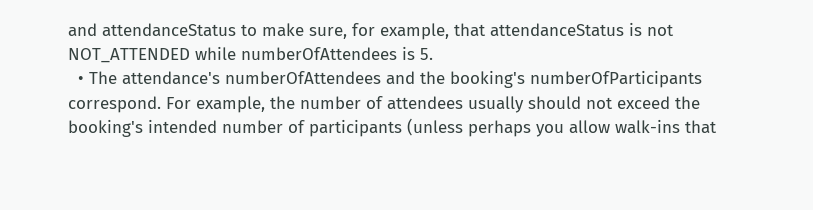and attendanceStatus to make sure, for example, that attendanceStatus is not NOT_ATTENDED while numberOfAttendees is 5.
  • The attendance's numberOfAttendees and the booking's numberOfParticipants correspond. For example, the number of attendees usually should not exceed the booking's intended number of participants (unless perhaps you allow walk-ins that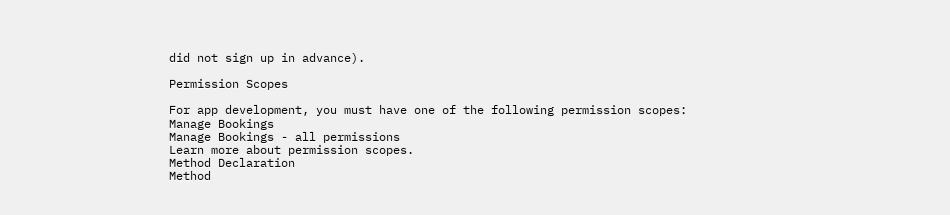did not sign up in advance).

Permission Scopes

For app development, you must have one of the following permission scopes:
Manage Bookings
Manage Bookings - all permissions
Learn more about permission scopes.
Method Declaration
Method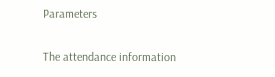Parameters

The attendance information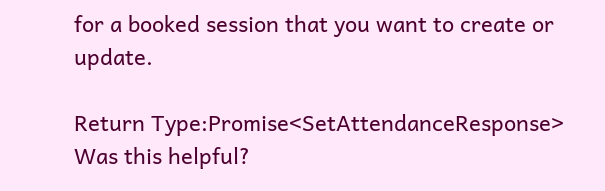for a booked session that you want to create or update.

Return Type:Promise<SetAttendanceResponse>
Was this helpful?